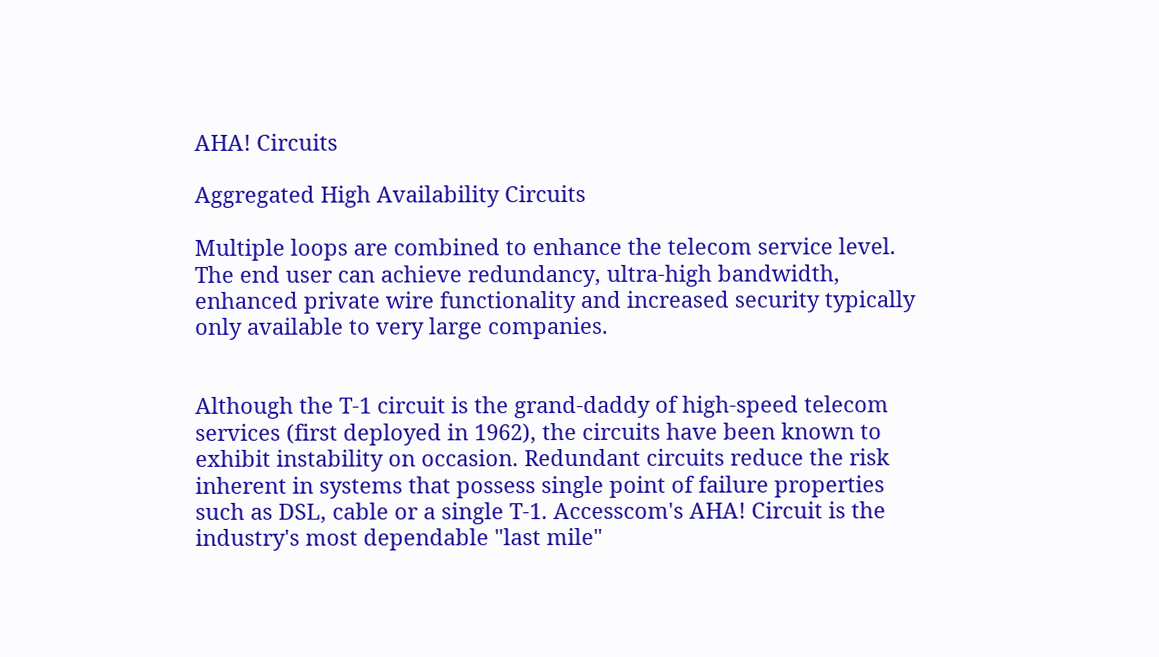AHA! Circuits

Aggregated High Availability Circuits

Multiple loops are combined to enhance the telecom service level. The end user can achieve redundancy, ultra-high bandwidth, enhanced private wire functionality and increased security typically only available to very large companies.


Although the T-1 circuit is the grand-daddy of high-speed telecom services (first deployed in 1962), the circuits have been known to exhibit instability on occasion. Redundant circuits reduce the risk inherent in systems that possess single point of failure properties such as DSL, cable or a single T-1. Accesscom's AHA! Circuit is the industry's most dependable "last mile"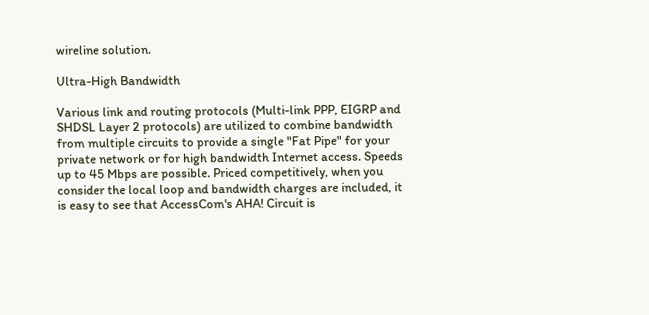wireline solution.

Ultra-High Bandwidth

Various link and routing protocols (Multi-link PPP, EIGRP and SHDSL Layer 2 protocols) are utilized to combine bandwidth from multiple circuits to provide a single "Fat Pipe" for your private network or for high bandwidth Internet access. Speeds up to 45 Mbps are possible. Priced competitively, when you consider the local loop and bandwidth charges are included, it is easy to see that AccessCom's AHA! Circuit is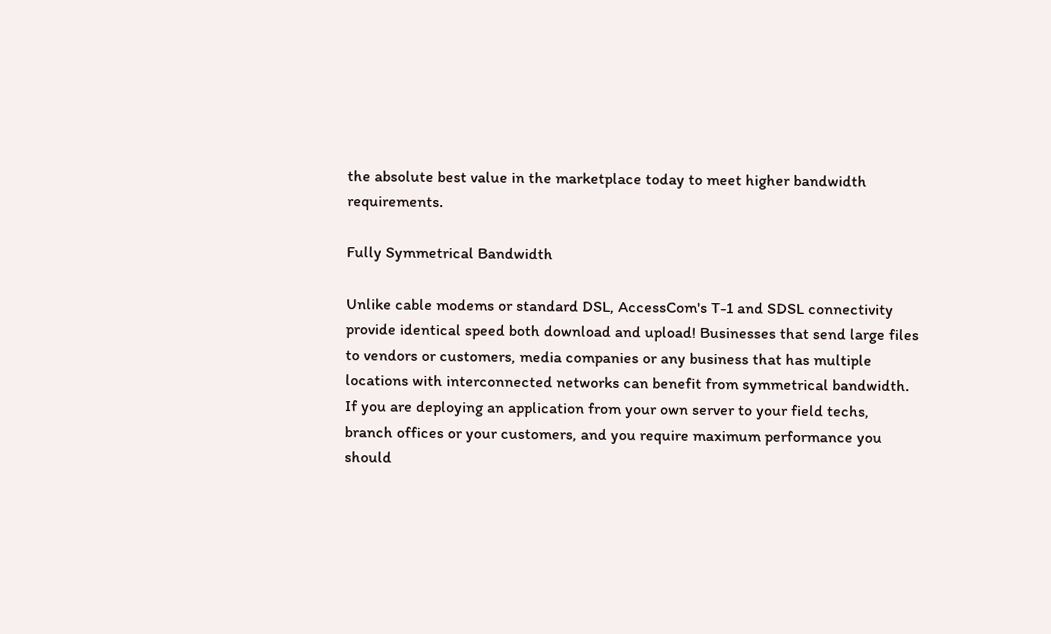the absolute best value in the marketplace today to meet higher bandwidth requirements.

Fully Symmetrical Bandwidth

Unlike cable modems or standard DSL, AccessCom's T-1 and SDSL connectivity provide identical speed both download and upload! Businesses that send large files to vendors or customers, media companies or any business that has multiple locations with interconnected networks can benefit from symmetrical bandwidth. If you are deploying an application from your own server to your field techs, branch offices or your customers, and you require maximum performance you should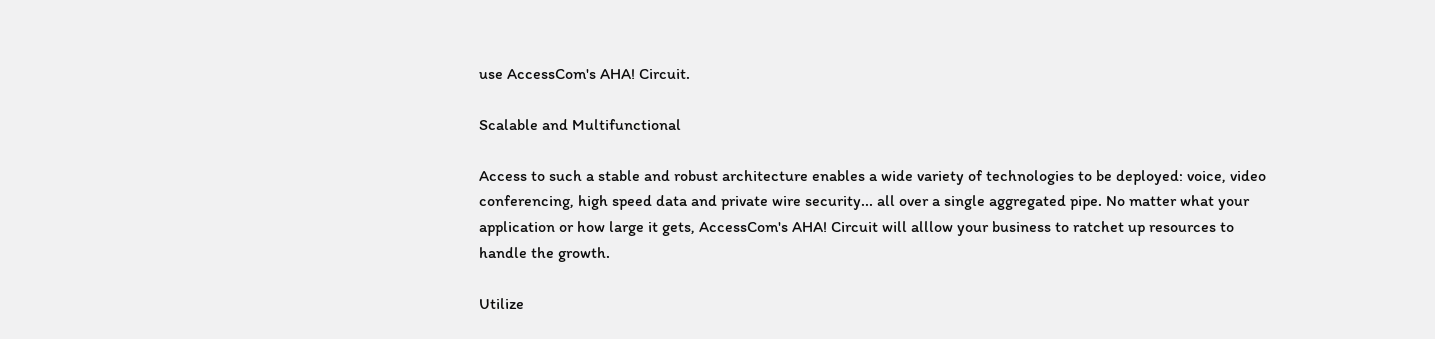use AccessCom's AHA! Circuit.

Scalable and Multifunctional

Access to such a stable and robust architecture enables a wide variety of technologies to be deployed: voice, video conferencing, high speed data and private wire security... all over a single aggregated pipe. No matter what your application or how large it gets, AccessCom's AHA! Circuit will alllow your business to ratchet up resources to handle the growth.

Utilize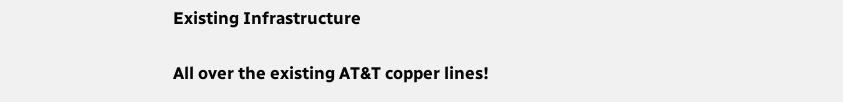Existing Infrastructure

All over the existing AT&T copper lines!